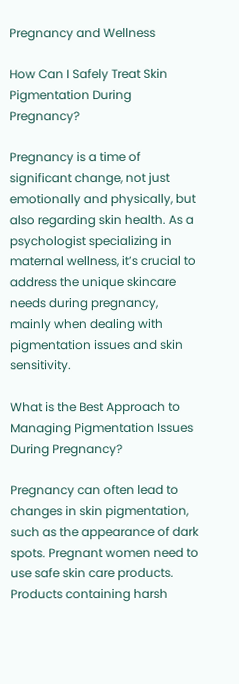Pregnancy and Wellness

How Can I Safely Treat Skin Pigmentation During Pregnancy?

Pregnancy is a time of significant change, not just emotionally and physically, but also regarding skin health. As a psychologist specializing in maternal wellness, it’s crucial to address the unique skincare needs during pregnancy, mainly when dealing with pigmentation issues and skin sensitivity.

What is the Best Approach to Managing Pigmentation Issues During Pregnancy?

Pregnancy can often lead to changes in skin pigmentation, such as the appearance of dark spots. Pregnant women need to use safe skin care products. Products containing harsh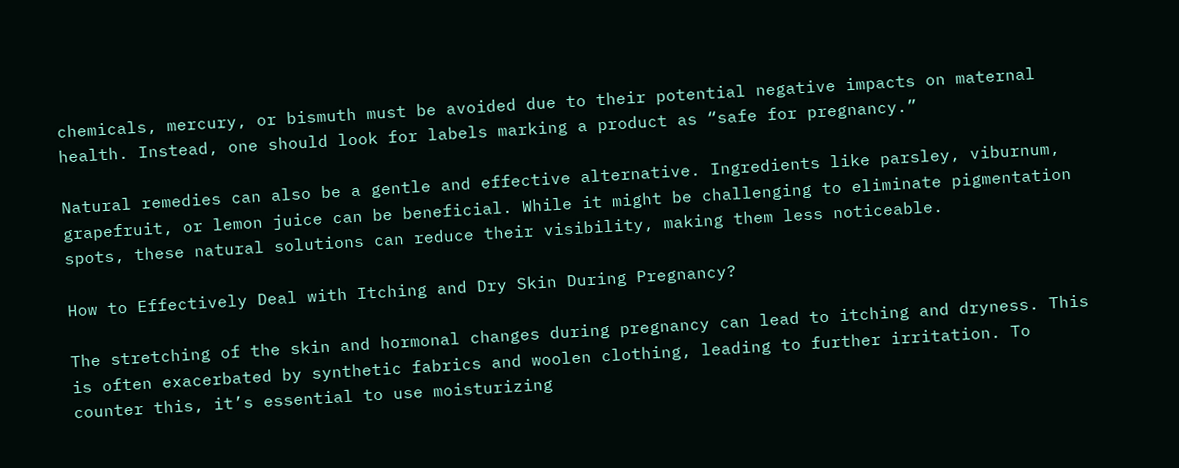chemicals, mercury, or bismuth must be avoided due to their potential negative impacts on maternal health. Instead, one should look for labels marking a product as “safe for pregnancy.”

Natural remedies can also be a gentle and effective alternative. Ingredients like parsley, viburnum, grapefruit, or lemon juice can be beneficial. While it might be challenging to eliminate pigmentation spots, these natural solutions can reduce their visibility, making them less noticeable.

How to Effectively Deal with Itching and Dry Skin During Pregnancy?

The stretching of the skin and hormonal changes during pregnancy can lead to itching and dryness. This is often exacerbated by synthetic fabrics and woolen clothing, leading to further irritation. To counter this, it’s essential to use moisturizing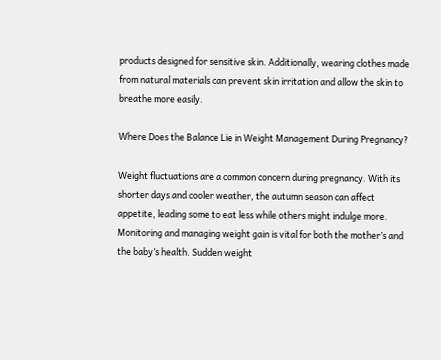products designed for sensitive skin. Additionally, wearing clothes made from natural materials can prevent skin irritation and allow the skin to breathe more easily.

Where Does the Balance Lie in Weight Management During Pregnancy?

Weight fluctuations are a common concern during pregnancy. With its shorter days and cooler weather, the autumn season can affect appetite, leading some to eat less while others might indulge more. Monitoring and managing weight gain is vital for both the mother’s and the baby’s health. Sudden weight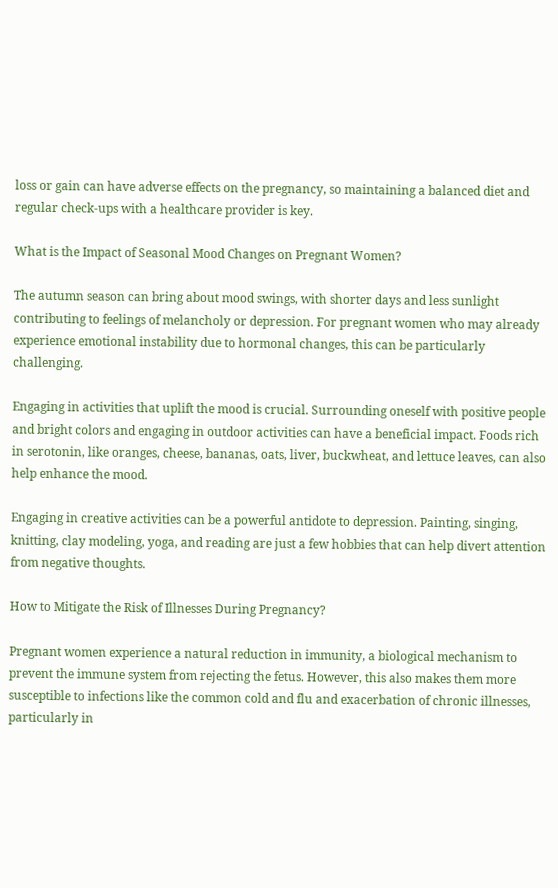loss or gain can have adverse effects on the pregnancy, so maintaining a balanced diet and regular check-ups with a healthcare provider is key.

What is the Impact of Seasonal Mood Changes on Pregnant Women?

The autumn season can bring about mood swings, with shorter days and less sunlight contributing to feelings of melancholy or depression. For pregnant women who may already experience emotional instability due to hormonal changes, this can be particularly challenging.

Engaging in activities that uplift the mood is crucial. Surrounding oneself with positive people and bright colors and engaging in outdoor activities can have a beneficial impact. Foods rich in serotonin, like oranges, cheese, bananas, oats, liver, buckwheat, and lettuce leaves, can also help enhance the mood.

Engaging in creative activities can be a powerful antidote to depression. Painting, singing, knitting, clay modeling, yoga, and reading are just a few hobbies that can help divert attention from negative thoughts.

How to Mitigate the Risk of Illnesses During Pregnancy?

Pregnant women experience a natural reduction in immunity, a biological mechanism to prevent the immune system from rejecting the fetus. However, this also makes them more susceptible to infections like the common cold and flu and exacerbation of chronic illnesses, particularly in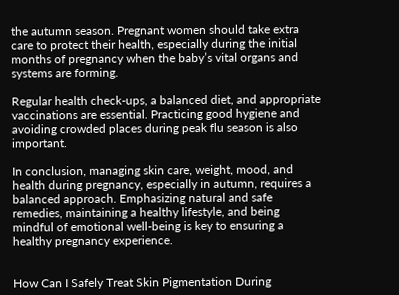the autumn season. Pregnant women should take extra care to protect their health, especially during the initial months of pregnancy when the baby’s vital organs and systems are forming.

Regular health check-ups, a balanced diet, and appropriate vaccinations are essential. Practicing good hygiene and avoiding crowded places during peak flu season is also important.

In conclusion, managing skin care, weight, mood, and health during pregnancy, especially in autumn, requires a balanced approach. Emphasizing natural and safe remedies, maintaining a healthy lifestyle, and being mindful of emotional well-being is key to ensuring a healthy pregnancy experience.


How Can I Safely Treat Skin Pigmentation During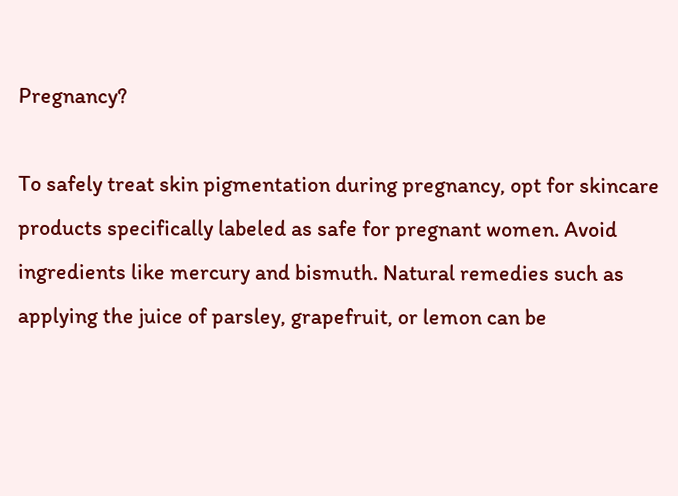Pregnancy?

To safely treat skin pigmentation during pregnancy, opt for skincare products specifically labeled as safe for pregnant women. Avoid ingredients like mercury and bismuth. Natural remedies such as applying the juice of parsley, grapefruit, or lemon can be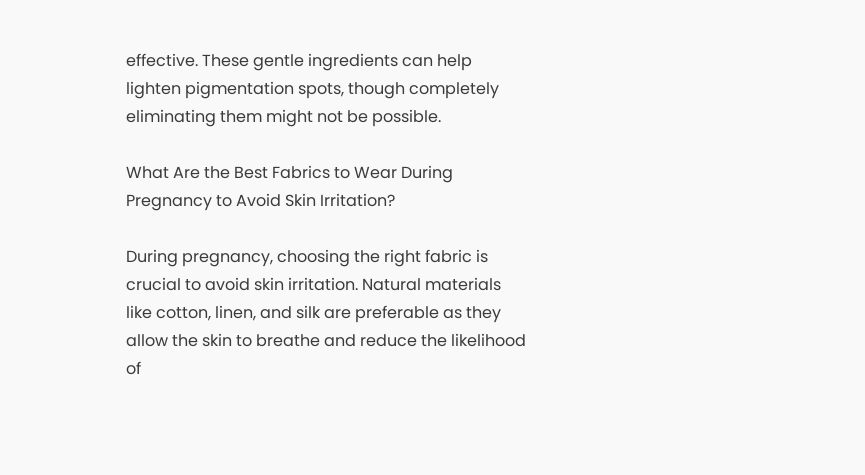effective. These gentle ingredients can help lighten pigmentation spots, though completely eliminating them might not be possible.

What Are the Best Fabrics to Wear During Pregnancy to Avoid Skin Irritation?

During pregnancy, choosing the right fabric is crucial to avoid skin irritation. Natural materials like cotton, linen, and silk are preferable as they allow the skin to breathe and reduce the likelihood of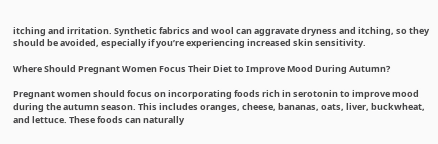itching and irritation. Synthetic fabrics and wool can aggravate dryness and itching, so they should be avoided, especially if you’re experiencing increased skin sensitivity.

Where Should Pregnant Women Focus Their Diet to Improve Mood During Autumn?

Pregnant women should focus on incorporating foods rich in serotonin to improve mood during the autumn season. This includes oranges, cheese, bananas, oats, liver, buckwheat, and lettuce. These foods can naturally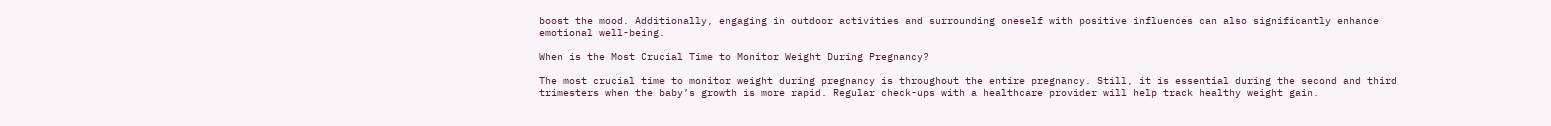boost the mood. Additionally, engaging in outdoor activities and surrounding oneself with positive influences can also significantly enhance emotional well-being.

When is the Most Crucial Time to Monitor Weight During Pregnancy?

The most crucial time to monitor weight during pregnancy is throughout the entire pregnancy. Still, it is essential during the second and third trimesters when the baby’s growth is more rapid. Regular check-ups with a healthcare provider will help track healthy weight gain.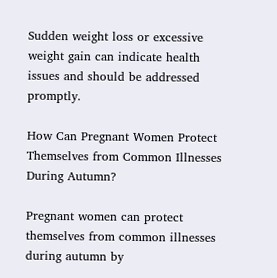Sudden weight loss or excessive weight gain can indicate health issues and should be addressed promptly.

How Can Pregnant Women Protect Themselves from Common Illnesses During Autumn?

Pregnant women can protect themselves from common illnesses during autumn by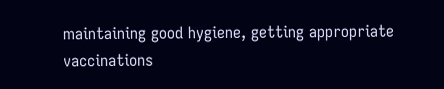maintaining good hygiene, getting appropriate vaccinations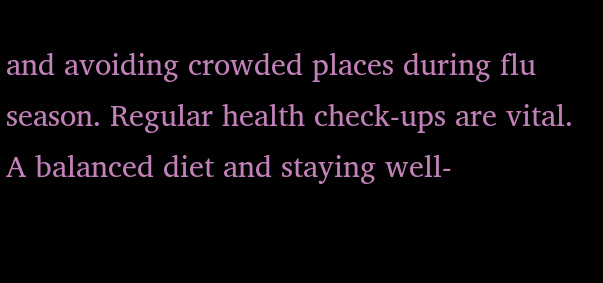and avoiding crowded places during flu season. Regular health check-ups are vital. A balanced diet and staying well-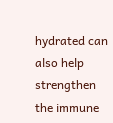hydrated can also help strengthen the immune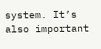system. It’s also important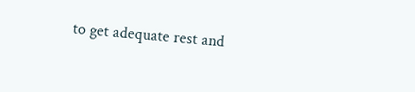to get adequate rest and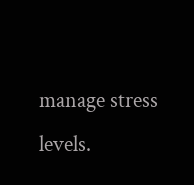manage stress levels.